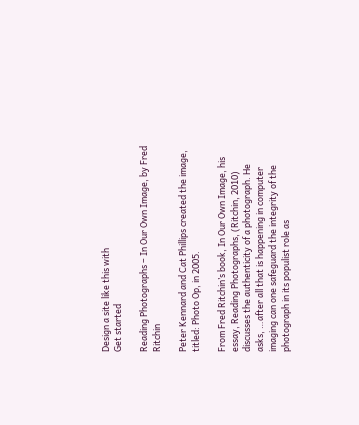Design a site like this with
Get started

Reading Photographs – In Our Own Image, by Fred Ritchin

Peter Kennard and Cat Phillips created the image, titled: Photo Op, in 2005.

From Fred Ritchin’s book, In Our Own Image, his essay, Reading Photographs, (Ritchin, 2010) discusses the authenticity of a photograph. He asks, …after all that is happening in computer imaging can one safeguard the integrity of the photograph in its populist role as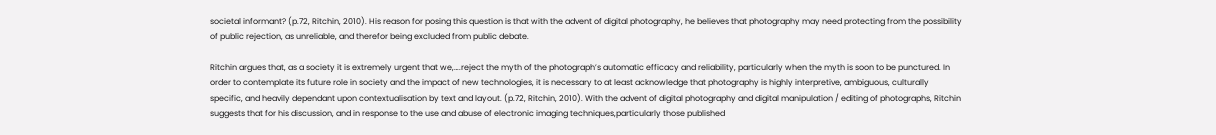societal informant? (p.72, Ritchin, 2010). His reason for posing this question is that with the advent of digital photography, he believes that photography may need protecting from the possibility of public rejection, as unreliable, and therefor being excluded from public debate.

Ritchin argues that, as a society it is extremely urgent that we,….reject the myth of the photograph’s automatic efficacy and reliability, particularly when the myth is soon to be punctured. In order to contemplate its future role in society and the impact of new technologies, it is necessary to at least acknowledge that photography is highly interpretive, ambiguous, culturally specific, and heavily dependant upon contextualisation by text and layout. (p.72, Ritchin, 2010). With the advent of digital photography and digital manipulation / editing of photographs, Ritchin suggests that for his discussion, and in response to the use and abuse of electronic imaging techniques,particularly those published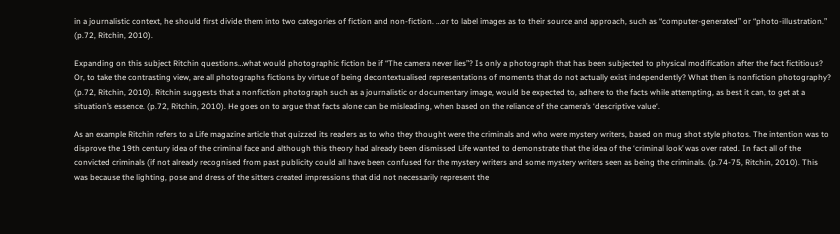in a journalistic context, he should first divide them into two categories of fiction and non-fiction. …or to label images as to their source and approach, such as “computer-generated” or “photo-illustration.” (p.72, Ritchin, 2010).

Expanding on this subject Ritchin questions…what would photographic fiction be if “The camera never lies”? Is only a photograph that has been subjected to physical modification after the fact fictitious? Or, to take the contrasting view, are all photographs fictions by virtue of being decontextualised representations of moments that do not actually exist independently? What then is nonfiction photography? (p.72, Ritchin, 2010). Ritchin suggests that a nonfiction photograph such as a journalistic or documentary image, would be expected to, adhere to the facts while attempting, as best it can, to get at a situation’s essence. (p.72, Ritchin, 2010). He goes on to argue that facts alone can be misleading, when based on the reliance of the camera’s ‘descriptive value‘.

As an example Ritchin refers to a Life magazine article that quizzed its readers as to who they thought were the criminals and who were mystery writers, based on mug shot style photos. The intention was to disprove the 19th century idea of the criminal face and although this theory had already been dismissed Life wanted to demonstrate that the idea of the ‘criminal look’ was over rated. In fact all of the convicted criminals (if not already recognised from past publicity could all have been confused for the mystery writers and some mystery writers seen as being the criminals. (p.74-75, Ritchin, 2010). This was because the lighting, pose and dress of the sitters created impressions that did not necessarily represent the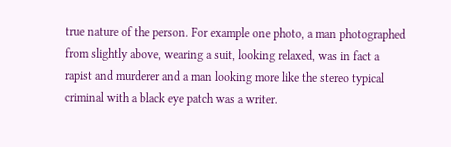true nature of the person. For example one photo, a man photographed from slightly above, wearing a suit, looking relaxed, was in fact a rapist and murderer and a man looking more like the stereo typical criminal with a black eye patch was a writer.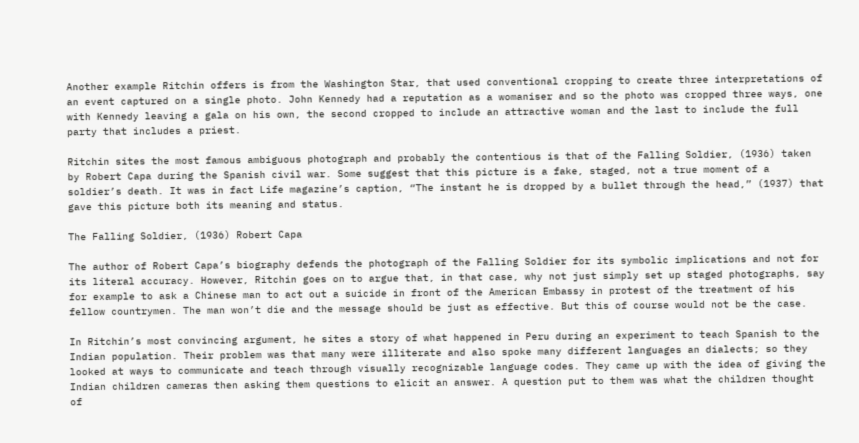Another example Ritchin offers is from the Washington Star, that used conventional cropping to create three interpretations of an event captured on a single photo. John Kennedy had a reputation as a womaniser and so the photo was cropped three ways, one with Kennedy leaving a gala on his own, the second cropped to include an attractive woman and the last to include the full party that includes a priest.

Ritchin sites the most famous ambiguous photograph and probably the contentious is that of the Falling Soldier, (1936) taken by Robert Capa during the Spanish civil war. Some suggest that this picture is a fake, staged, not a true moment of a soldier’s death. It was in fact Life magazine’s caption, “The instant he is dropped by a bullet through the head,” (1937) that gave this picture both its meaning and status.

The Falling Soldier, (1936) Robert Capa

The author of Robert Capa’s biography defends the photograph of the Falling Soldier for its symbolic implications and not for its literal accuracy. However, Ritchin goes on to argue that, in that case, why not just simply set up staged photographs, say for example to ask a Chinese man to act out a suicide in front of the American Embassy in protest of the treatment of his fellow countrymen. The man won’t die and the message should be just as effective. But this of course would not be the case.

In Ritchin’s most convincing argument, he sites a story of what happened in Peru during an experiment to teach Spanish to the Indian population. Their problem was that many were illiterate and also spoke many different languages an dialects; so they looked at ways to communicate and teach through visually recognizable language codes. They came up with the idea of giving the Indian children cameras then asking them questions to elicit an answer. A question put to them was what the children thought of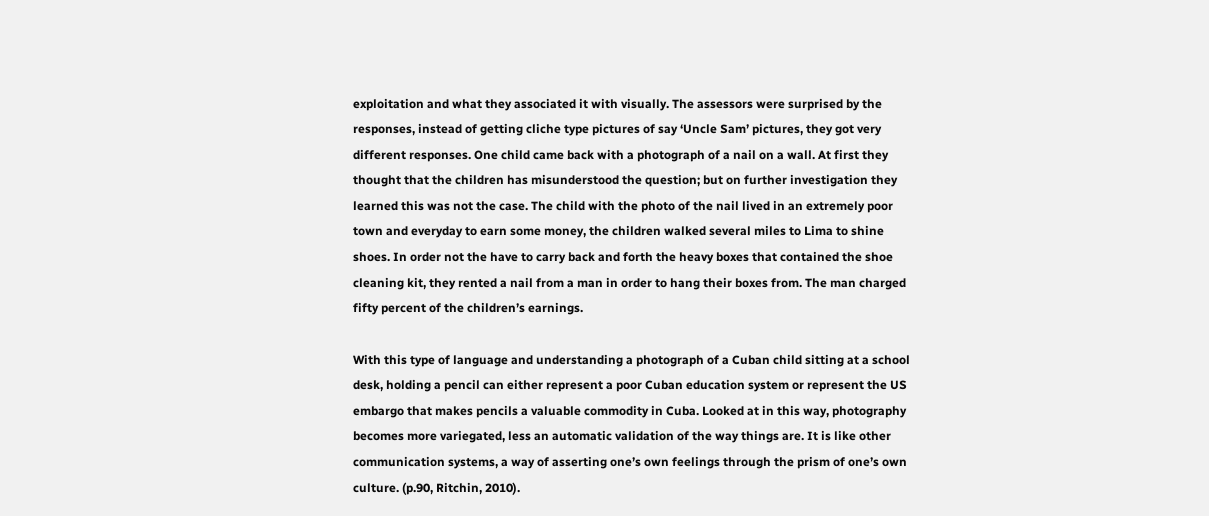exploitation and what they associated it with visually. The assessors were surprised by the responses, instead of getting cliche type pictures of say ‘Uncle Sam’ pictures, they got very different responses. One child came back with a photograph of a nail on a wall. At first they thought that the children has misunderstood the question; but on further investigation they learned this was not the case. The child with the photo of the nail lived in an extremely poor town and everyday to earn some money, the children walked several miles to Lima to shine shoes. In order not the have to carry back and forth the heavy boxes that contained the shoe cleaning kit, they rented a nail from a man in order to hang their boxes from. The man charged fifty percent of the children’s earnings.

With this type of language and understanding a photograph of a Cuban child sitting at a school desk, holding a pencil can either represent a poor Cuban education system or represent the US embargo that makes pencils a valuable commodity in Cuba. Looked at in this way, photography becomes more variegated, less an automatic validation of the way things are. It is like other communication systems, a way of asserting one’s own feelings through the prism of one’s own culture. (p.90, Ritchin, 2010).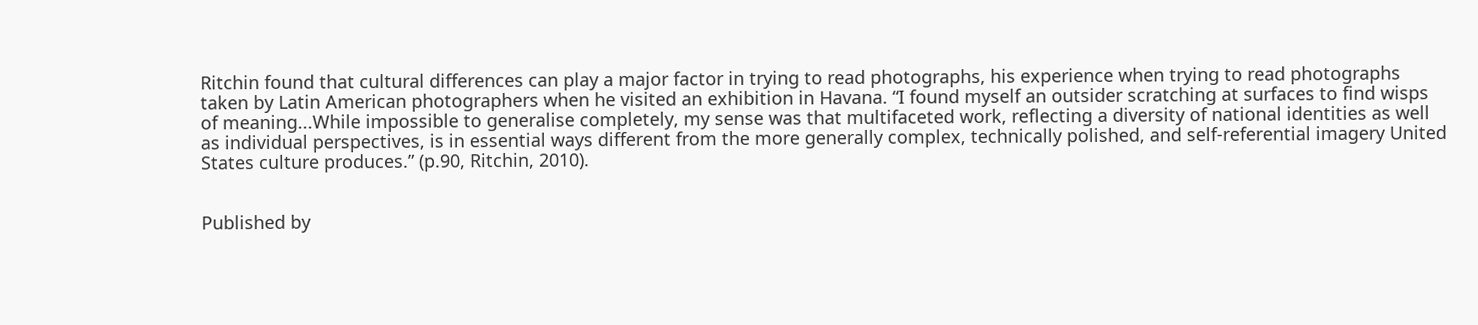Ritchin found that cultural differences can play a major factor in trying to read photographs, his experience when trying to read photographs taken by Latin American photographers when he visited an exhibition in Havana. “I found myself an outsider scratching at surfaces to find wisps of meaning...While impossible to generalise completely, my sense was that multifaceted work, reflecting a diversity of national identities as well as individual perspectives, is in essential ways different from the more generally complex, technically polished, and self-referential imagery United States culture produces.” (p.90, Ritchin, 2010).


Published by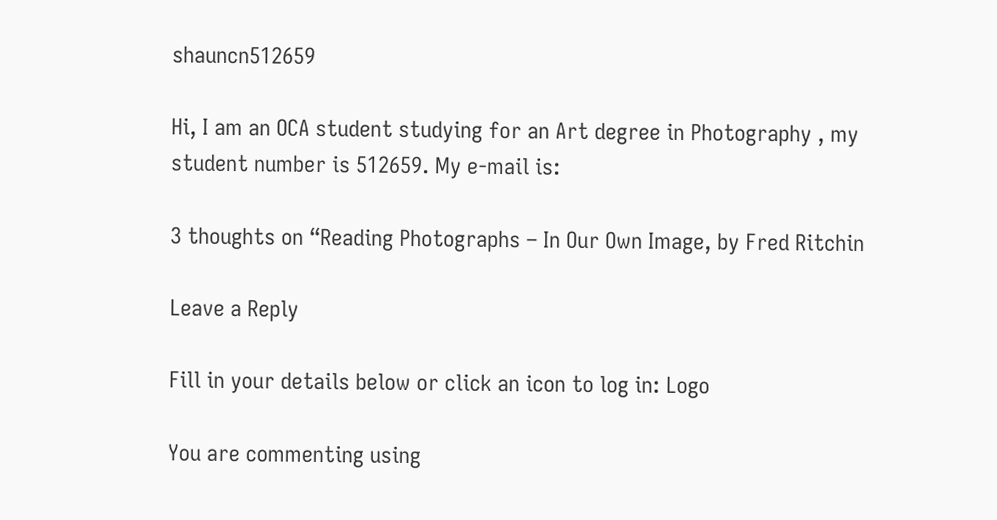shauncn512659

Hi, I am an OCA student studying for an Art degree in Photography , my student number is 512659. My e-mail is:

3 thoughts on “Reading Photographs – In Our Own Image, by Fred Ritchin

Leave a Reply

Fill in your details below or click an icon to log in: Logo

You are commenting using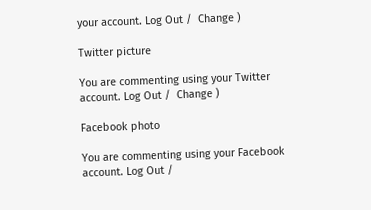your account. Log Out /  Change )

Twitter picture

You are commenting using your Twitter account. Log Out /  Change )

Facebook photo

You are commenting using your Facebook account. Log Out /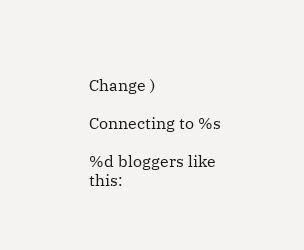Change )

Connecting to %s

%d bloggers like this: